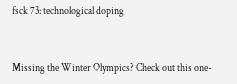fsck 73: technological doping


Missing the Winter Olympics? Check out this one-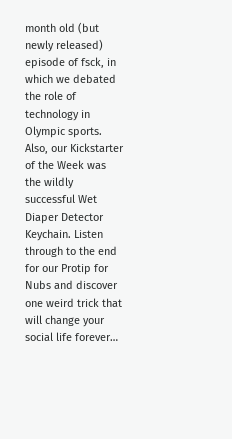month old (but newly released) episode of fsck, in which we debated the role of technology in Olympic sports. Also, our Kickstarter of the Week was the wildly successful Wet Diaper Detector Keychain. Listen through to the end for our Protip for Nubs and discover one weird trick that will change your social life forever…